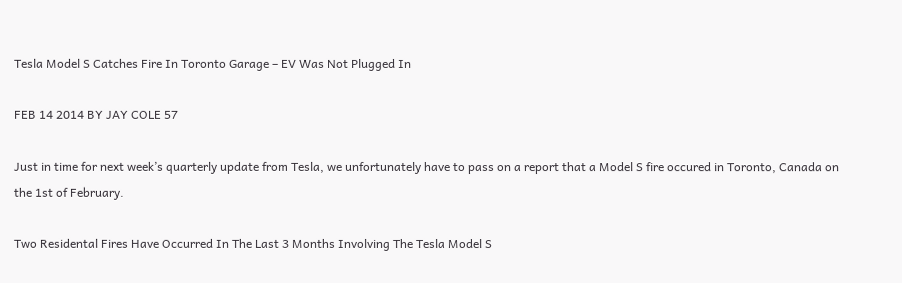Tesla Model S Catches Fire In Toronto Garage – EV Was Not Plugged In

FEB 14 2014 BY JAY COLE 57

Just in time for next week’s quarterly update from Tesla, we unfortunately have to pass on a report that a Model S fire occured in Toronto, Canada on the 1st of February.

Two Residental Fires Have Occurred In The Last 3 Months Involving The Tesla Model S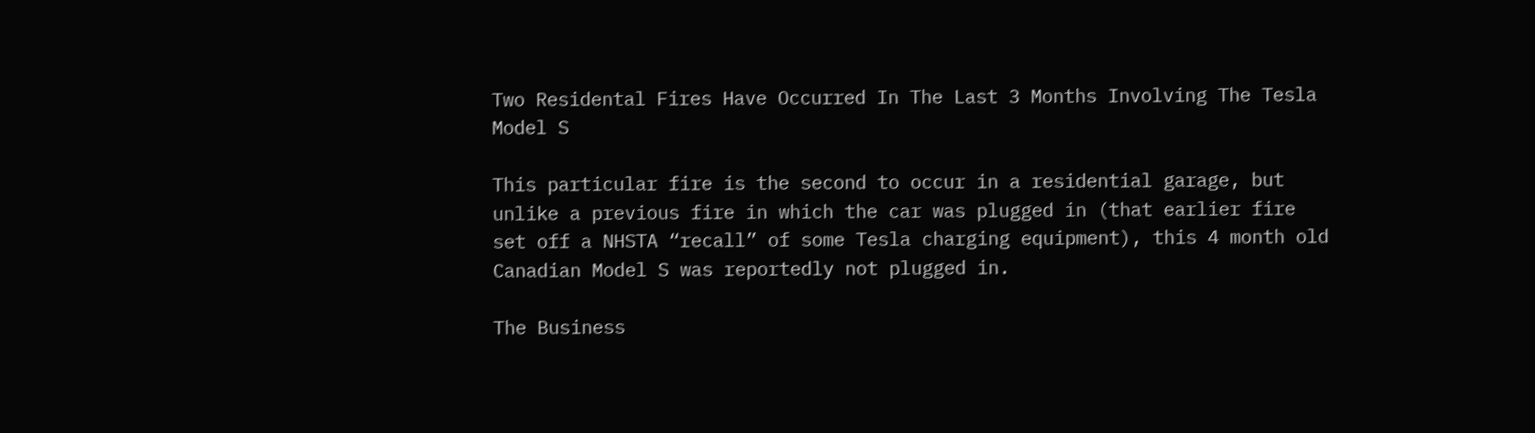Two Residental Fires Have Occurred In The Last 3 Months Involving The Tesla Model S

This particular fire is the second to occur in a residential garage, but unlike a previous fire in which the car was plugged in (that earlier fire set off a NHSTA “recall” of some Tesla charging equipment), this 4 month old Canadian Model S was reportedly not plugged in.

The Business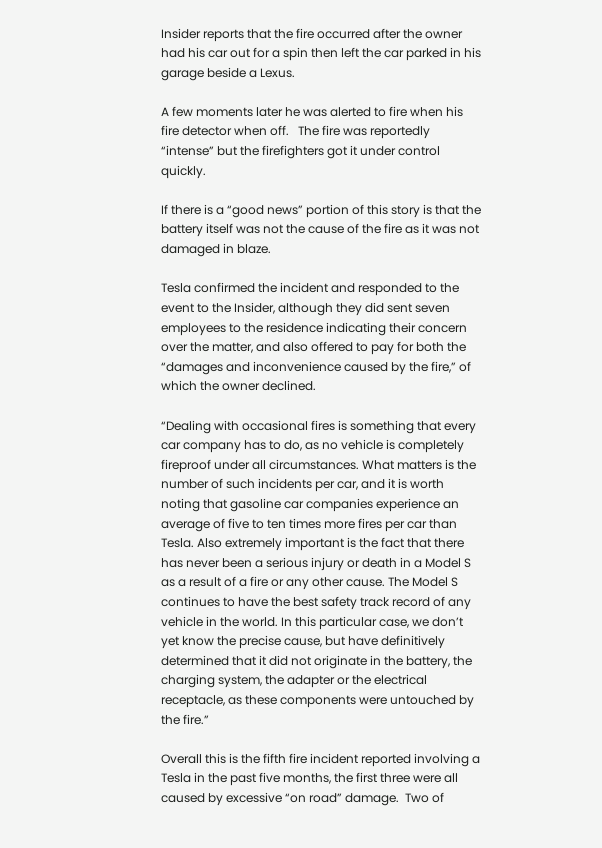Insider reports that the fire occurred after the owner had his car out for a spin then left the car parked in his garage beside a Lexus.

A few moments later he was alerted to fire when his fire detector when off.   The fire was reportedly “intense” but the firefighters got it under control quickly.

If there is a “good news” portion of this story is that the battery itself was not the cause of the fire as it was not damaged in blaze.

Tesla confirmed the incident and responded to the event to the Insider, although they did sent seven employees to the residence indicating their concern over the matter, and also offered to pay for both the “damages and inconvenience caused by the fire,” of which the owner declined.

“Dealing with occasional fires is something that every car company has to do, as no vehicle is completely fireproof under all circumstances. What matters is the number of such incidents per car, and it is worth noting that gasoline car companies experience an average of five to ten times more fires per car than Tesla. Also extremely important is the fact that there has never been a serious injury or death in a Model S as a result of a fire or any other cause. The Model S continues to have the best safety track record of any vehicle in the world. In this particular case, we don’t yet know the precise cause, but have definitively determined that it did not originate in the battery, the charging system, the adapter or the electrical receptacle, as these components were untouched by the fire.”

Overall this is the fifth fire incident reported involving a Tesla in the past five months, the first three were all caused by excessive “on road” damage.  Two of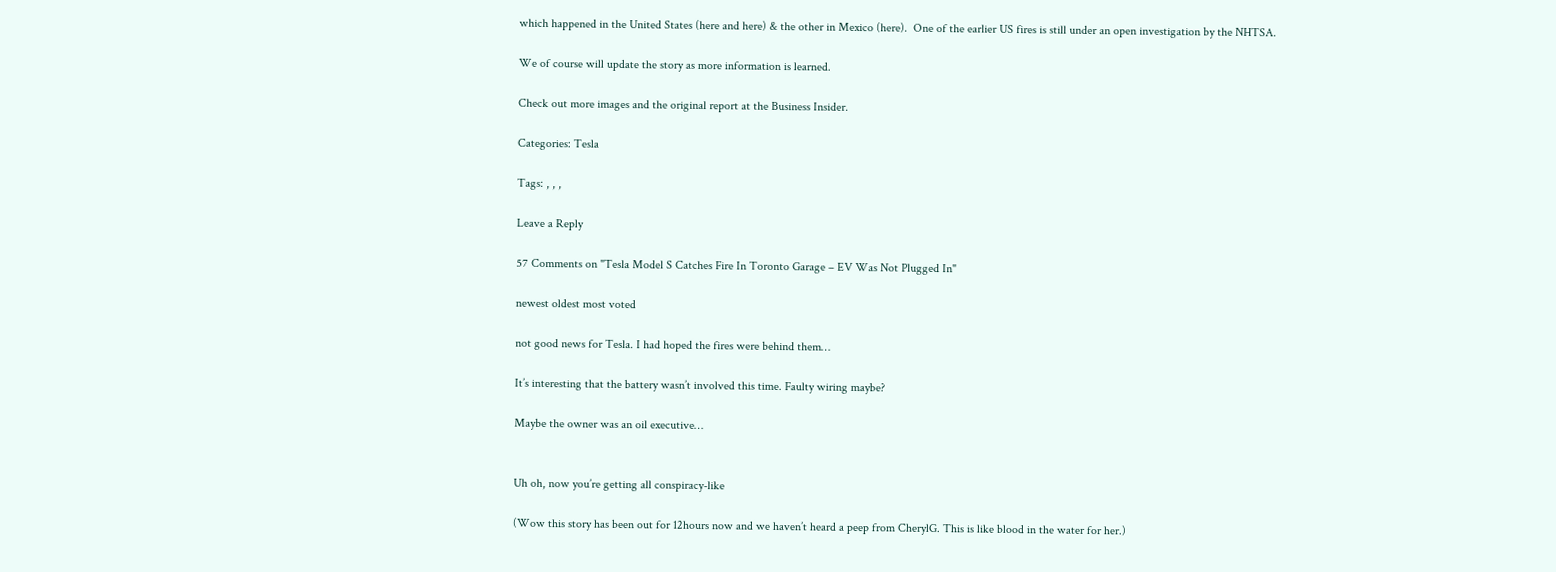which happened in the United States (here and here) & the other in Mexico (here).  One of the earlier US fires is still under an open investigation by the NHTSA.

We of course will update the story as more information is learned.

Check out more images and the original report at the Business Insider.

Categories: Tesla

Tags: , , ,

Leave a Reply

57 Comments on "Tesla Model S Catches Fire In Toronto Garage – EV Was Not Plugged In"

newest oldest most voted

not good news for Tesla. I had hoped the fires were behind them…

It’s interesting that the battery wasn’t involved this time. Faulty wiring maybe?

Maybe the owner was an oil executive…


Uh oh, now you’re getting all conspiracy-like

(Wow this story has been out for 12hours now and we haven’t heard a peep from CherylG. This is like blood in the water for her.)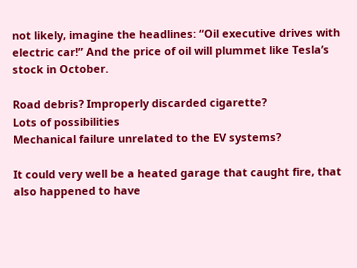not likely, imagine the headlines: “Oil executive drives with electric car!” And the price of oil will plummet like Tesla’s stock in October.

Road debris? Improperly discarded cigarette?
Lots of possibilities
Mechanical failure unrelated to the EV systems?

It could very well be a heated garage that caught fire, that also happened to have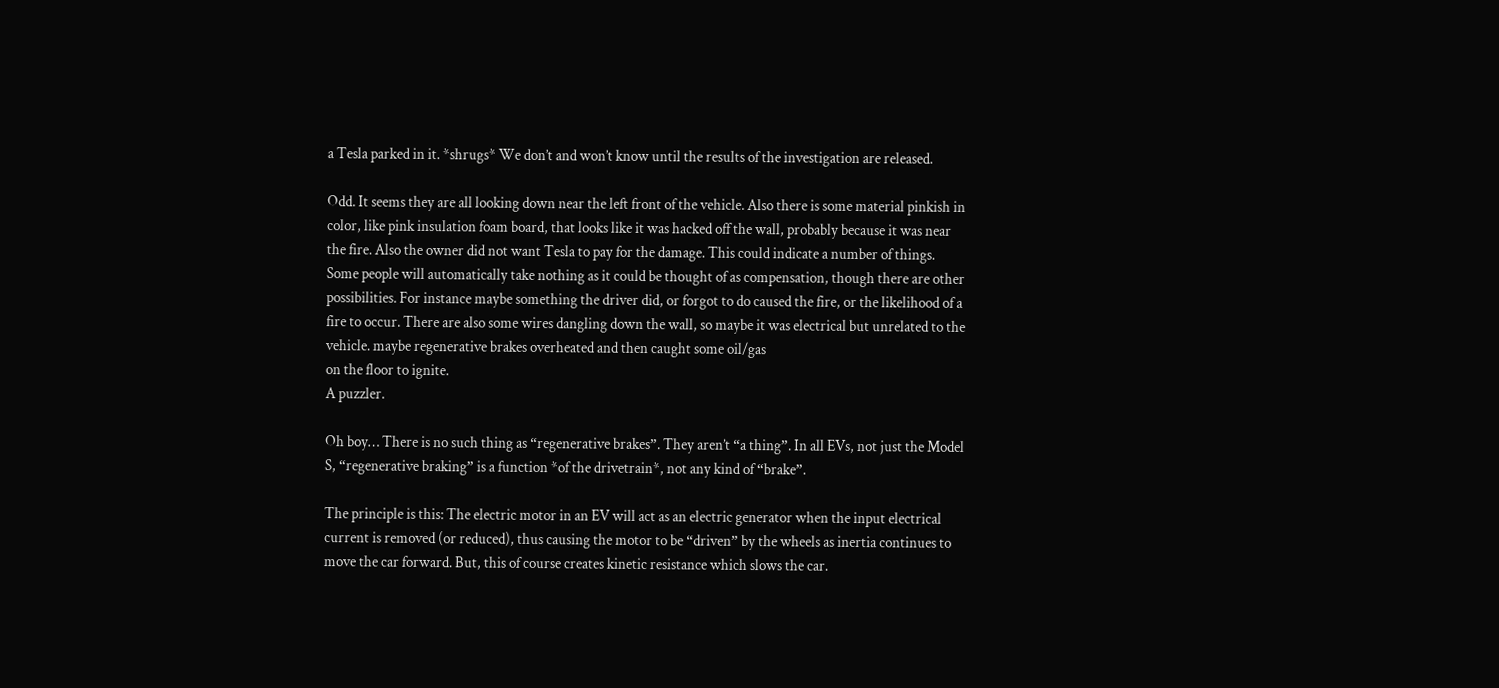a Tesla parked in it. *shrugs* We don’t and won’t know until the results of the investigation are released.

Odd. It seems they are all looking down near the left front of the vehicle. Also there is some material pinkish in color, like pink insulation foam board, that looks like it was hacked off the wall, probably because it was near the fire. Also the owner did not want Tesla to pay for the damage. This could indicate a number of things. Some people will automatically take nothing as it could be thought of as compensation, though there are other possibilities. For instance maybe something the driver did, or forgot to do caused the fire, or the likelihood of a fire to occur. There are also some wires dangling down the wall, so maybe it was electrical but unrelated to the vehicle. maybe regenerative brakes overheated and then caught some oil/gas
on the floor to ignite.
A puzzler.

Oh boy… There is no such thing as “regenerative brakes”. They aren’t “a thing”. In all EVs, not just the Model S, “regenerative braking” is a function *of the drivetrain*, not any kind of “brake”.

The principle is this: The electric motor in an EV will act as an electric generator when the input electrical current is removed (or reduced), thus causing the motor to be “driven” by the wheels as inertia continues to move the car forward. But, this of course creates kinetic resistance which slows the car.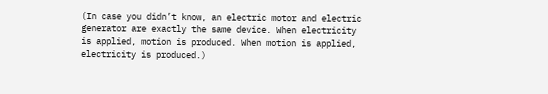(In case you didn’t know, an electric motor and electric generator are exactly the same device. When electricity is applied, motion is produced. When motion is applied, electricity is produced.)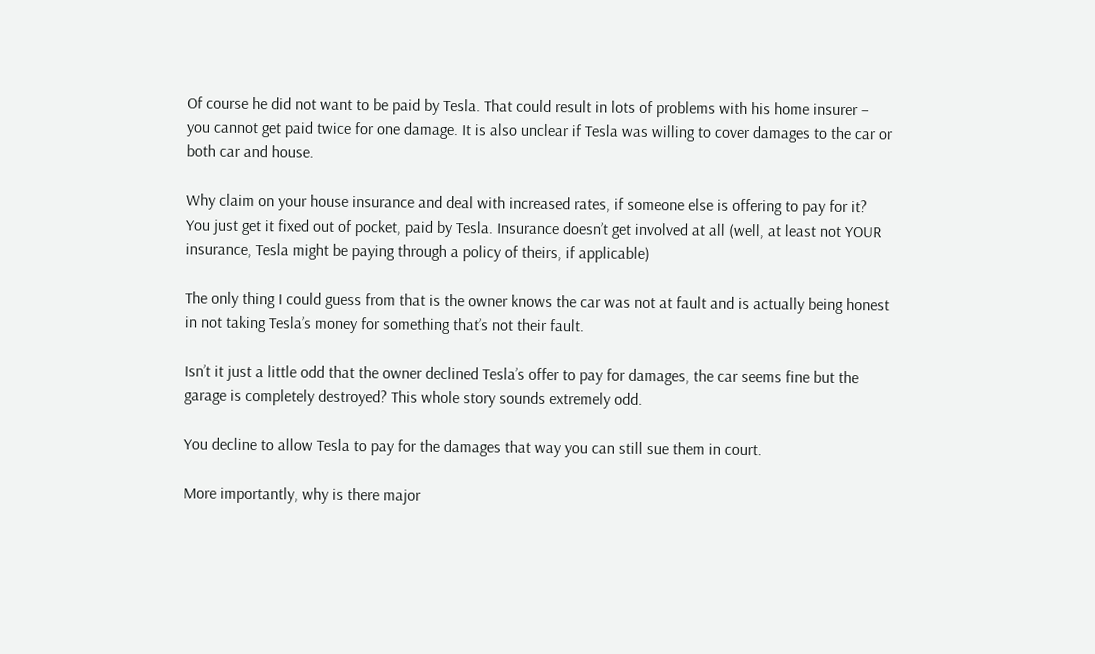Of course he did not want to be paid by Tesla. That could result in lots of problems with his home insurer – you cannot get paid twice for one damage. It is also unclear if Tesla was willing to cover damages to the car or both car and house.

Why claim on your house insurance and deal with increased rates, if someone else is offering to pay for it? You just get it fixed out of pocket, paid by Tesla. Insurance doesn’t get involved at all (well, at least not YOUR insurance, Tesla might be paying through a policy of theirs, if applicable)

The only thing I could guess from that is the owner knows the car was not at fault and is actually being honest in not taking Tesla’s money for something that’s not their fault.

Isn’t it just a little odd that the owner declined Tesla’s offer to pay for damages, the car seems fine but the garage is completely destroyed? This whole story sounds extremely odd.

You decline to allow Tesla to pay for the damages that way you can still sue them in court.

More importantly, why is there major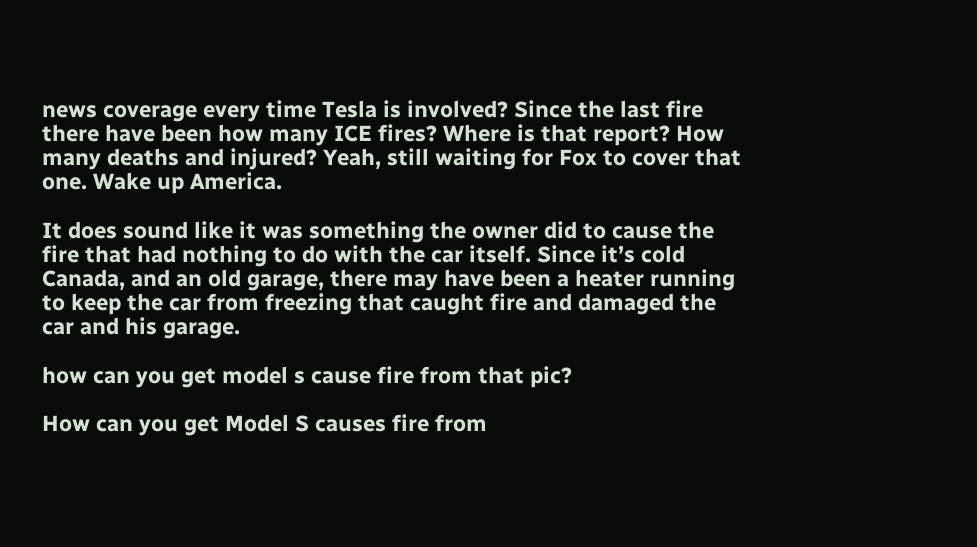news coverage every time Tesla is involved? Since the last fire there have been how many ICE fires? Where is that report? How many deaths and injured? Yeah, still waiting for Fox to cover that one. Wake up America.

It does sound like it was something the owner did to cause the fire that had nothing to do with the car itself. Since it’s cold Canada, and an old garage, there may have been a heater running to keep the car from freezing that caught fire and damaged the car and his garage.

how can you get model s cause fire from that pic?

How can you get Model S causes fire from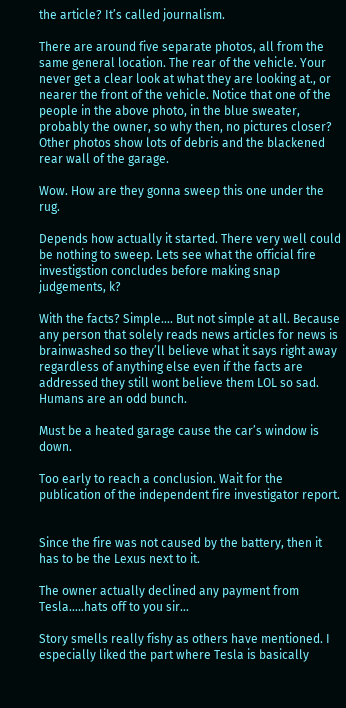the article? It’s called journalism.

There are around five separate photos, all from the same general location. The rear of the vehicle. Your never get a clear look at what they are looking at., or nearer the front of the vehicle. Notice that one of the people in the above photo, in the blue sweater, probably the owner, so why then, no pictures closer? Other photos show lots of debris and the blackened rear wall of the garage.

Wow. How are they gonna sweep this one under the rug.

Depends how actually it started. There very well could be nothing to sweep. Lets see what the official fire investigstion concludes before making snap judgements, k?

With the facts? Simple…. But not simple at all. Because any person that solely reads news articles for news is brainwashed so they’ll believe what it says right away regardless of anything else even if the facts are addressed they still wont believe them LOL so sad. Humans are an odd bunch.

Must be a heated garage cause the car’s window is down.

Too early to reach a conclusion. Wait for the publication of the independent fire investigator report.


Since the fire was not caused by the battery, then it has to be the Lexus next to it.

The owner actually declined any payment from Tesla…..hats off to you sir…

Story smells really fishy as others have mentioned. I especially liked the part where Tesla is basically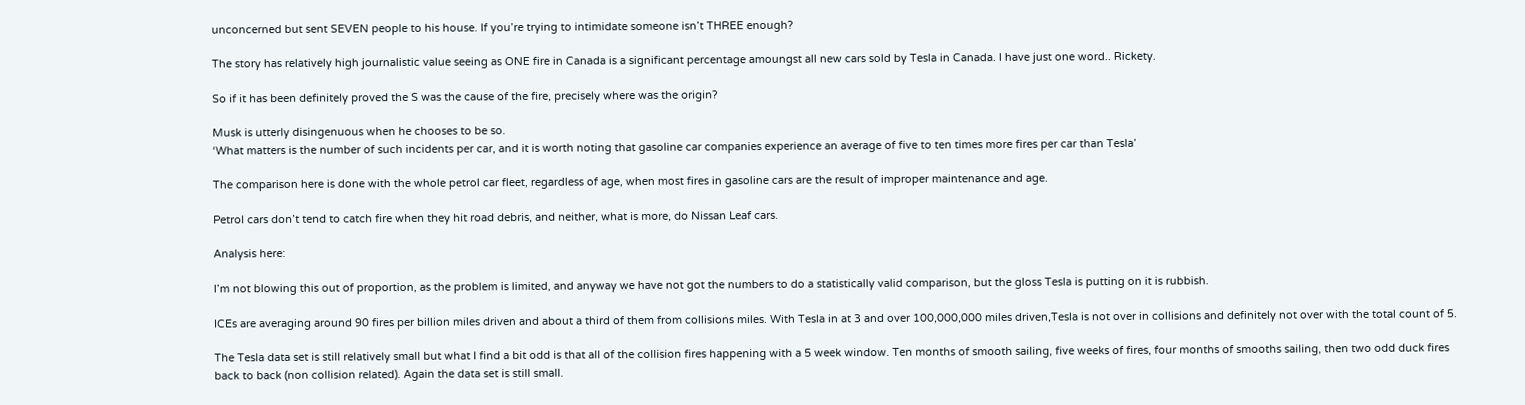unconcerned but sent SEVEN people to his house. If you’re trying to intimidate someone isn’t THREE enough?

The story has relatively high journalistic value seeing as ONE fire in Canada is a significant percentage amoungst all new cars sold by Tesla in Canada. I have just one word.. Rickety.

So if it has been definitely proved the S was the cause of the fire, precisely where was the origin?

Musk is utterly disingenuous when he chooses to be so.
‘What matters is the number of such incidents per car, and it is worth noting that gasoline car companies experience an average of five to ten times more fires per car than Tesla’

The comparison here is done with the whole petrol car fleet, regardless of age, when most fires in gasoline cars are the result of improper maintenance and age.

Petrol cars don’t tend to catch fire when they hit road debris, and neither, what is more, do Nissan Leaf cars.

Analysis here:

I’m not blowing this out of proportion, as the problem is limited, and anyway we have not got the numbers to do a statistically valid comparison, but the gloss Tesla is putting on it is rubbish.

ICEs are averaging around 90 fires per billion miles driven and about a third of them from collisions miles. With Tesla in at 3 and over 100,000,000 miles driven,Tesla is not over in collisions and definitely not over with the total count of 5.

The Tesla data set is still relatively small but what I find a bit odd is that all of the collision fires happening with a 5 week window. Ten months of smooth sailing, five weeks of fires, four months of smooths sailing, then two odd duck fires back to back (non collision related). Again the data set is still small.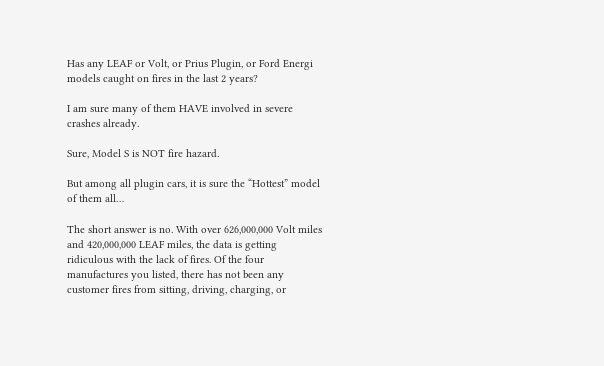Has any LEAF or Volt, or Prius Plugin, or Ford Energi models caught on fires in the last 2 years?

I am sure many of them HAVE involved in severe crashes already.

Sure, Model S is NOT fire hazard.

But among all plugin cars, it is sure the “Hottest” model of them all…

The short answer is no. With over 626,000,000 Volt miles and 420,000,000 LEAF miles, the data is getting ridiculous with the lack of fires. Of the four manufactures you listed, there has not been any customer fires from sitting, driving, charging, or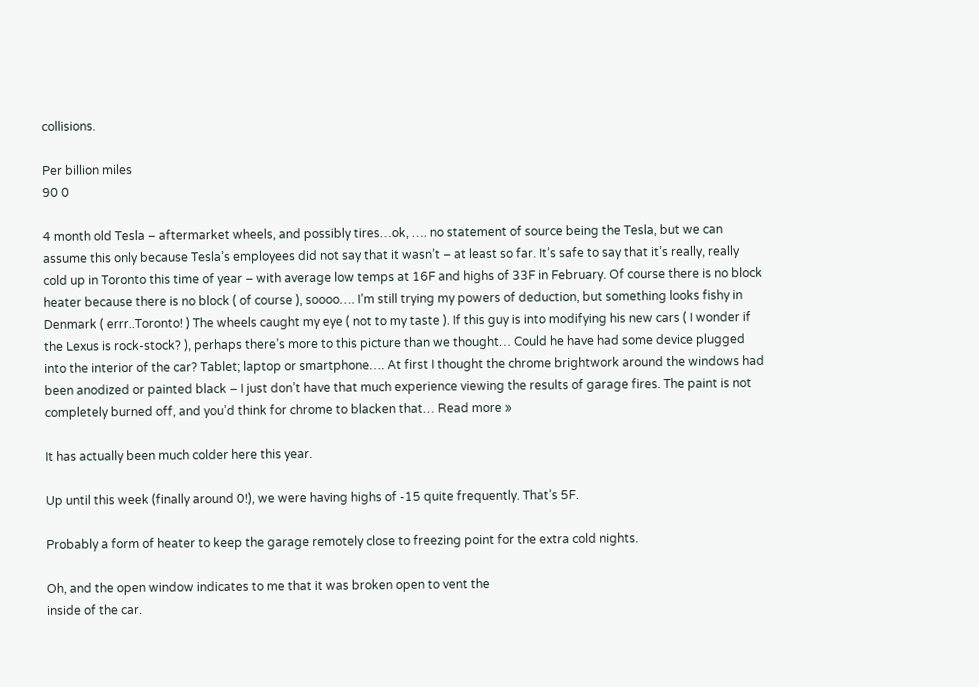collisions.

Per billion miles
90 0

4 month old Tesla – aftermarket wheels, and possibly tires…ok, …. no statement of source being the Tesla, but we can assume this only because Tesla’s employees did not say that it wasn’t – at least so far. It’s safe to say that it’s really, really cold up in Toronto this time of year – with average low temps at 16F and highs of 33F in February. Of course there is no block heater because there is no block ( of course ), soooo…. I’m still trying my powers of deduction, but something looks fishy in Denmark ( errr..Toronto! ) The wheels caught my eye ( not to my taste ). If this guy is into modifying his new cars ( I wonder if the Lexus is rock-stock? ), perhaps there’s more to this picture than we thought… Could he have had some device plugged into the interior of the car? Tablet; laptop or smartphone…. At first I thought the chrome brightwork around the windows had been anodized or painted black – I just don’t have that much experience viewing the results of garage fires. The paint is not completely burned off, and you’d think for chrome to blacken that… Read more »

It has actually been much colder here this year.

Up until this week (finally around 0!), we were having highs of -15 quite frequently. That’s 5F.

Probably a form of heater to keep the garage remotely close to freezing point for the extra cold nights.

Oh, and the open window indicates to me that it was broken open to vent the
inside of the car.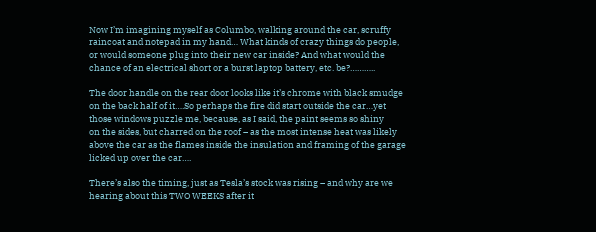Now I’m imagining myself as Columbo, walking around the car, scruffy
raincoat and notepad in my hand… What kinds of crazy things do people,
or would someone plug into their new car inside? And what would the
chance of an electrical short or a burst laptop battery, etc. be?………..

The door handle on the rear door looks like it’s chrome with black smudge
on the back half of it….So perhaps the fire did start outside the car…yet
those windows puzzle me, because, as I said, the paint seems so shiny
on the sides, but charred on the roof – as the most intense heat was likely
above the car as the flames inside the insulation and framing of the garage
licked up over the car….

There’s also the timing, just as Tesla’s stock was rising – and why are we
hearing about this TWO WEEKS after it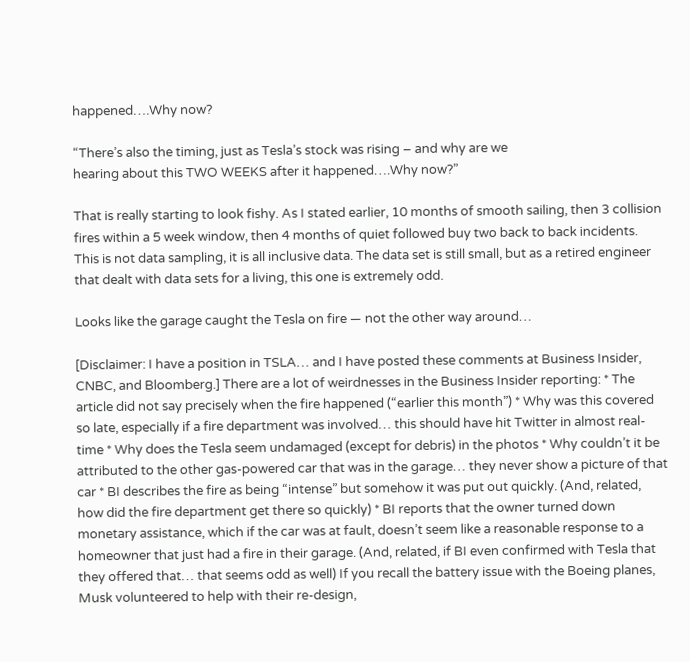happened….Why now?

“There’s also the timing, just as Tesla’s stock was rising – and why are we
hearing about this TWO WEEKS after it happened….Why now?”

That is really starting to look fishy. As I stated earlier, 10 months of smooth sailing, then 3 collision fires within a 5 week window, then 4 months of quiet followed buy two back to back incidents. This is not data sampling, it is all inclusive data. The data set is still small, but as a retired engineer that dealt with data sets for a living, this one is extremely odd.

Looks like the garage caught the Tesla on fire — not the other way around…

[Disclaimer: I have a position in TSLA… and I have posted these comments at Business Insider, CNBC, and Bloomberg.] There are a lot of weirdnesses in the Business Insider reporting: * The article did not say precisely when the fire happened (“earlier this month”) * Why was this covered so late, especially if a fire department was involved… this should have hit Twitter in almost real-time * Why does the Tesla seem undamaged (except for debris) in the photos * Why couldn’t it be attributed to the other gas-powered car that was in the garage… they never show a picture of that car * BI describes the fire as being “intense” but somehow it was put out quickly. (And, related, how did the fire department get there so quickly) * BI reports that the owner turned down monetary assistance, which if the car was at fault, doesn’t seem like a reasonable response to a homeowner that just had a fire in their garage. (And, related, if BI even confirmed with Tesla that they offered that… that seems odd as well) If you recall the battery issue with the Boeing planes, Musk volunteered to help with their re-design,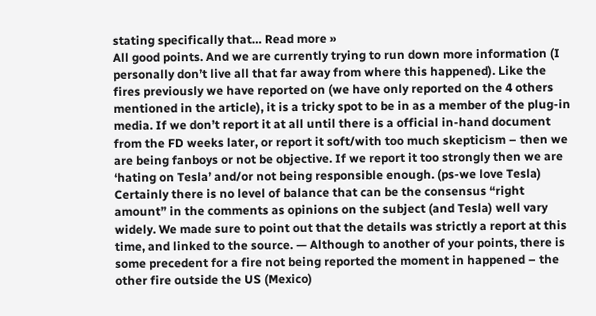stating specifically that… Read more »
All good points. And we are currently trying to run down more information (I personally don’t live all that far away from where this happened). Like the fires previously we have reported on (we have only reported on the 4 others mentioned in the article), it is a tricky spot to be in as a member of the plug-in media. If we don’t report it at all until there is a official in-hand document from the FD weeks later, or report it soft/with too much skepticism – then we are being fanboys or not be objective. If we report it too strongly then we are ‘hating on Tesla’ and/or not being responsible enough. (ps-we love Tesla) Certainly there is no level of balance that can be the consensus “right amount” in the comments as opinions on the subject (and Tesla) well vary widely. We made sure to point out that the details was strictly a report at this time, and linked to the source. — Although to another of your points, there is some precedent for a fire not being reported the moment in happened – the other fire outside the US (Mexico)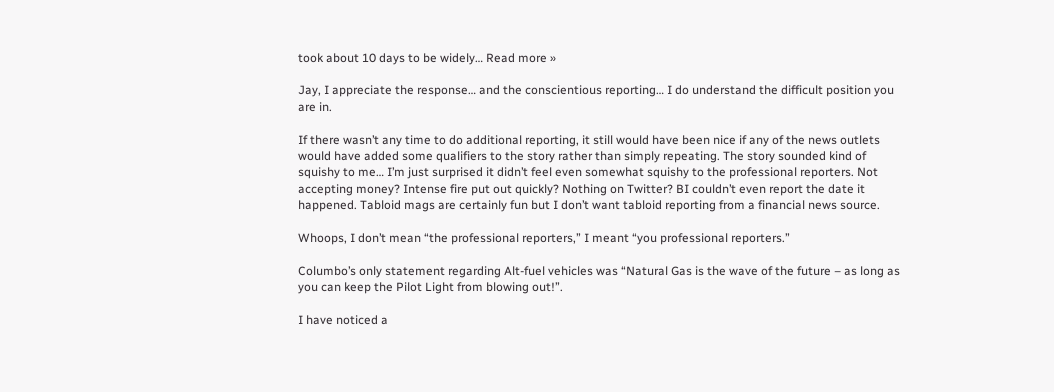took about 10 days to be widely… Read more »

Jay, I appreciate the response… and the conscientious reporting… I do understand the difficult position you are in.

If there wasn’t any time to do additional reporting, it still would have been nice if any of the news outlets would have added some qualifiers to the story rather than simply repeating. The story sounded kind of squishy to me… I’m just surprised it didn’t feel even somewhat squishy to the professional reporters. Not accepting money? Intense fire put out quickly? Nothing on Twitter? BI couldn’t even report the date it happened. Tabloid mags are certainly fun but I don’t want tabloid reporting from a financial news source.

Whoops, I don’t mean “the professional reporters,” I meant “you professional reporters.”

Columbo’s only statement regarding Alt-fuel vehicles was “Natural Gas is the wave of the future – as long as you can keep the Pilot Light from blowing out!”.

I have noticed a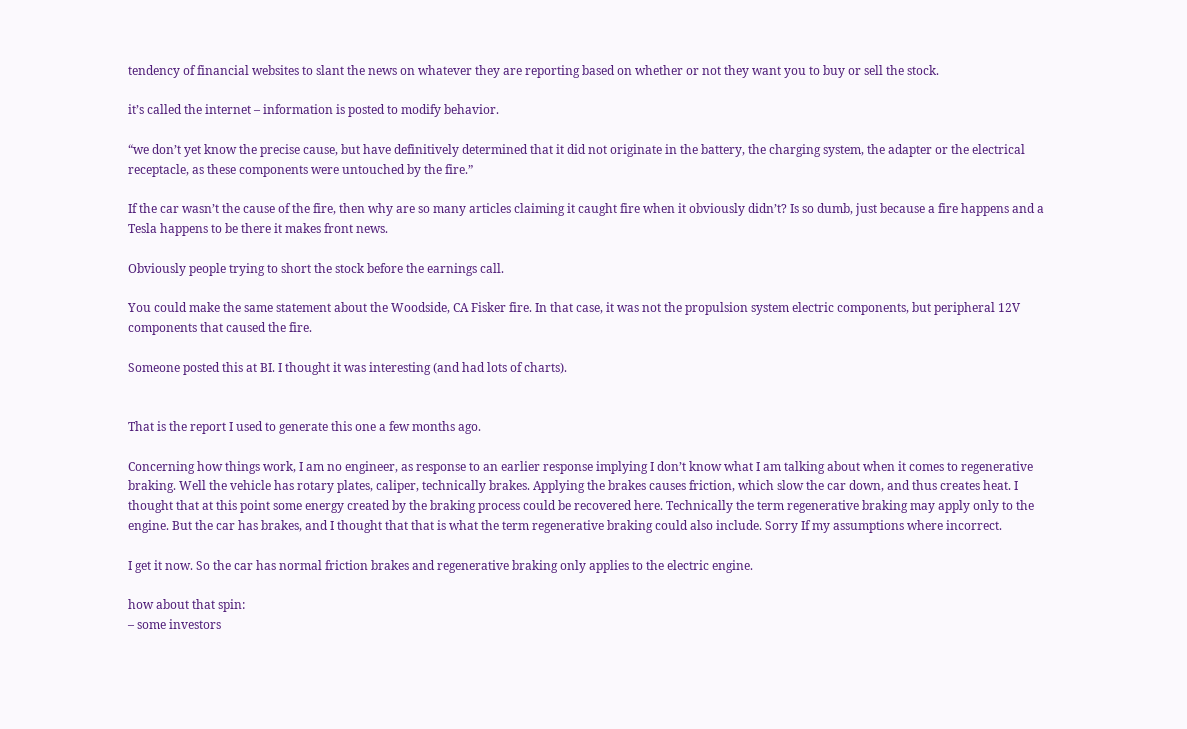tendency of financial websites to slant the news on whatever they are reporting based on whether or not they want you to buy or sell the stock.

it’s called the internet – information is posted to modify behavior.

“we don’t yet know the precise cause, but have definitively determined that it did not originate in the battery, the charging system, the adapter or the electrical receptacle, as these components were untouched by the fire.”

If the car wasn’t the cause of the fire, then why are so many articles claiming it caught fire when it obviously didn’t? Is so dumb, just because a fire happens and a Tesla happens to be there it makes front news.

Obviously people trying to short the stock before the earnings call.

You could make the same statement about the Woodside, CA Fisker fire. In that case, it was not the propulsion system electric components, but peripheral 12V components that caused the fire.

Someone posted this at BI. I thought it was interesting (and had lots of charts).


That is the report I used to generate this one a few months ago.

Concerning how things work, I am no engineer, as response to an earlier response implying I don’t know what I am talking about when it comes to regenerative braking. Well the vehicle has rotary plates, caliper, technically brakes. Applying the brakes causes friction, which slow the car down, and thus creates heat. I thought that at this point some energy created by the braking process could be recovered here. Technically the term regenerative braking may apply only to the engine. But the car has brakes, and I thought that that is what the term regenerative braking could also include. Sorry If my assumptions where incorrect.

I get it now. So the car has normal friction brakes and regenerative braking only applies to the electric engine.

how about that spin:
– some investors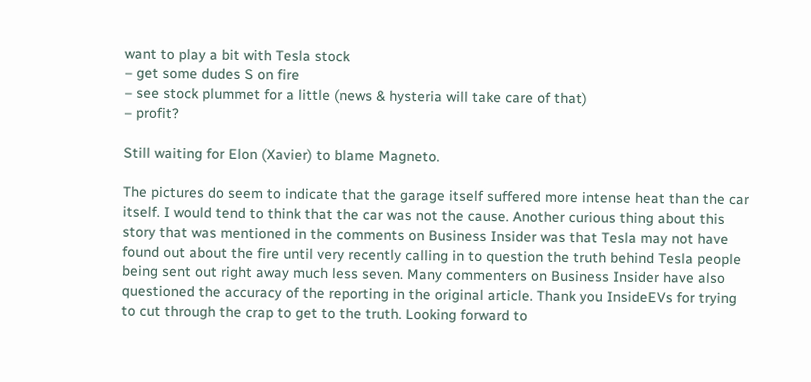want to play a bit with Tesla stock
– get some dudes S on fire
– see stock plummet for a little (news & hysteria will take care of that)
– profit?

Still waiting for Elon (Xavier) to blame Magneto.

The pictures do seem to indicate that the garage itself suffered more intense heat than the car itself. I would tend to think that the car was not the cause. Another curious thing about this story that was mentioned in the comments on Business Insider was that Tesla may not have found out about the fire until very recently calling in to question the truth behind Tesla people being sent out right away much less seven. Many commenters on Business Insider have also questioned the accuracy of the reporting in the original article. Thank you InsideEVs for trying to cut through the crap to get to the truth. Looking forward to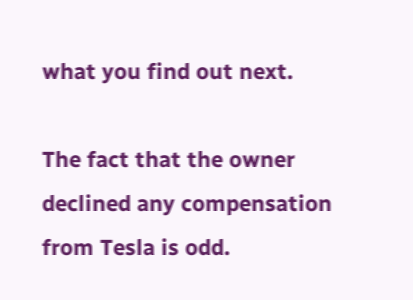what you find out next.

The fact that the owner declined any compensation from Tesla is odd.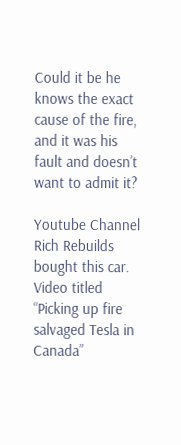Could it be he knows the exact cause of the fire, and it was his fault and doesn’t want to admit it?

Youtube Channel Rich Rebuilds bought this car. Video titled “Picking up fire salvaged Tesla in Canada”